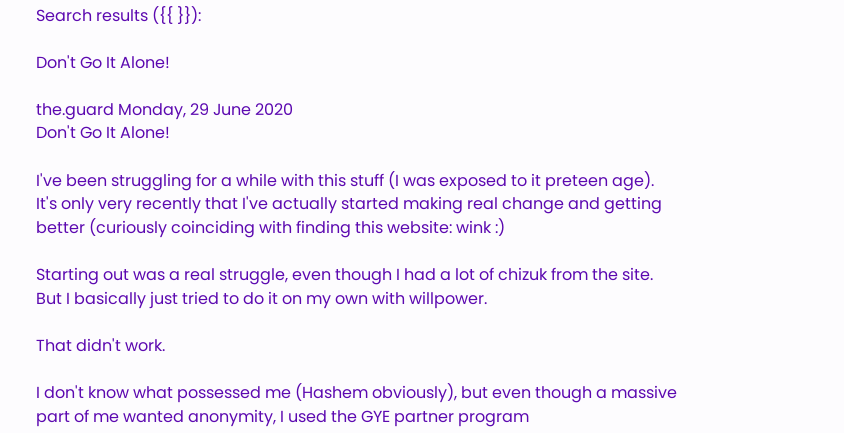Search results ({{ }}):

Don't Go It Alone!

the.guard Monday, 29 June 2020
Don't Go It Alone!

I've been struggling for a while with this stuff (I was exposed to it preteen age). It's only very recently that I've actually started making real change and getting better (curiously coinciding with finding this website: wink :)

Starting out was a real struggle, even though I had a lot of chizuk from the site. But I basically just tried to do it on my own with willpower.

That didn't work.

I don't know what possessed me (Hashem obviously), but even though a massive part of me wanted anonymity, I used the GYE partner program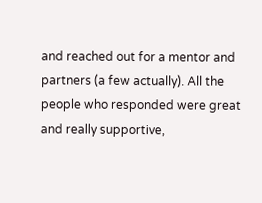and reached out for a mentor and partners (a few actually). All the people who responded were great and really supportive,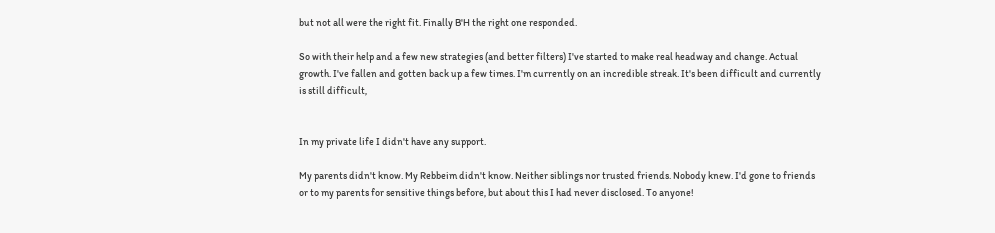but not all were the right fit. Finally B'H the right one responded.

So with their help and a few new strategies (and better filters) I've started to make real headway and change. Actual growth. I've fallen and gotten back up a few times. I'm currently on an incredible streak. It's been difficult and currently is still difficult,


In my private life I didn't have any support.

My parents didn't know. My Rebbeim didn't know. Neither siblings nor trusted friends. Nobody knew. I'd gone to friends or to my parents for sensitive things before, but about this I had never disclosed. To anyone!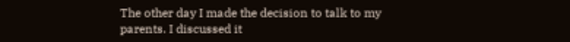The other day I made the decision to talk to my parents. I discussed it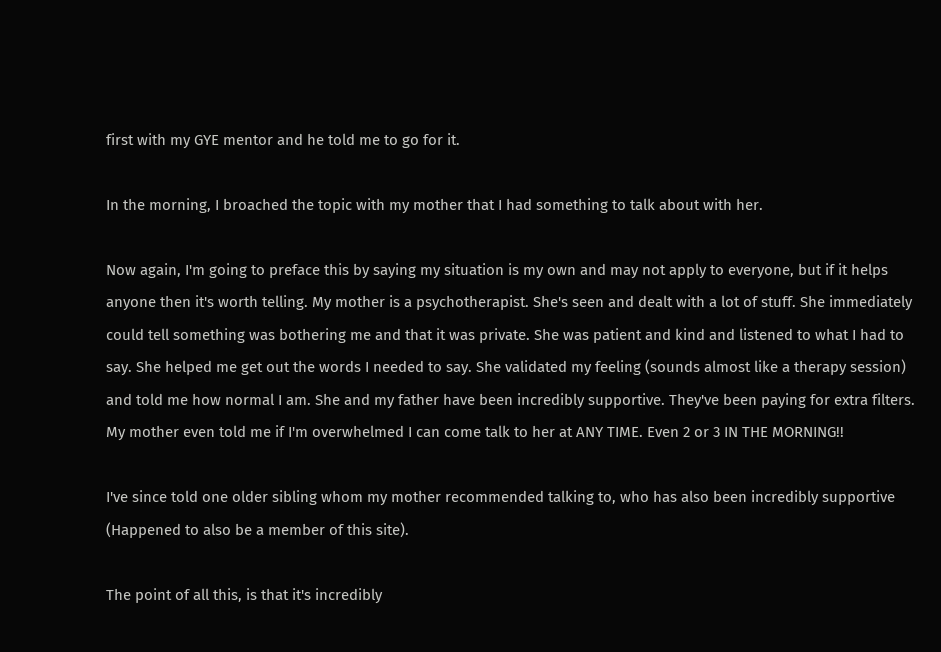first with my GYE mentor and he told me to go for it.

In the morning, I broached the topic with my mother that I had something to talk about with her.

Now again, I'm going to preface this by saying my situation is my own and may not apply to everyone, but if it helps anyone then it's worth telling. My mother is a psychotherapist. She's seen and dealt with a lot of stuff. She immediately could tell something was bothering me and that it was private. She was patient and kind and listened to what I had to say. She helped me get out the words I needed to say. She validated my feeling (sounds almost like a therapy session) and told me how normal I am. She and my father have been incredibly supportive. They've been paying for extra filters. My mother even told me if I'm overwhelmed I can come talk to her at ANY TIME. Even 2 or 3 IN THE MORNING!!

I've since told one older sibling whom my mother recommended talking to, who has also been incredibly supportive (Happened to also be a member of this site).

The point of all this, is that it's incredibly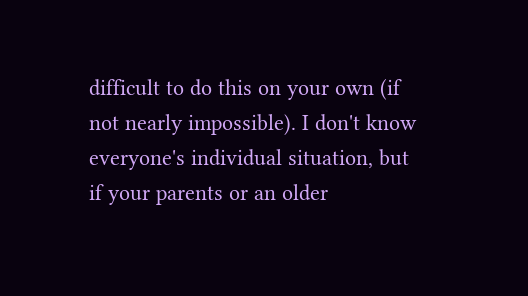difficult to do this on your own (if not nearly impossible). I don't know everyone's individual situation, but if your parents or an older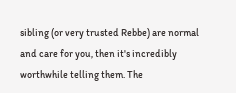sibling (or very trusted Rebbe) are normal and care for you, then it's incredibly worthwhile telling them. The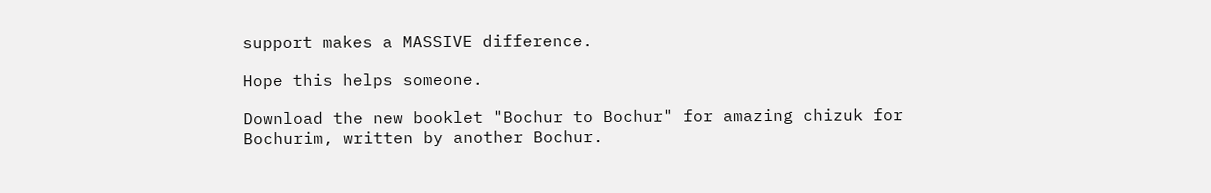support makes a MASSIVE difference.

Hope this helps someone.

Download the new booklet "Bochur to Bochur" for amazing chizuk for Bochurim, written by another Bochur.